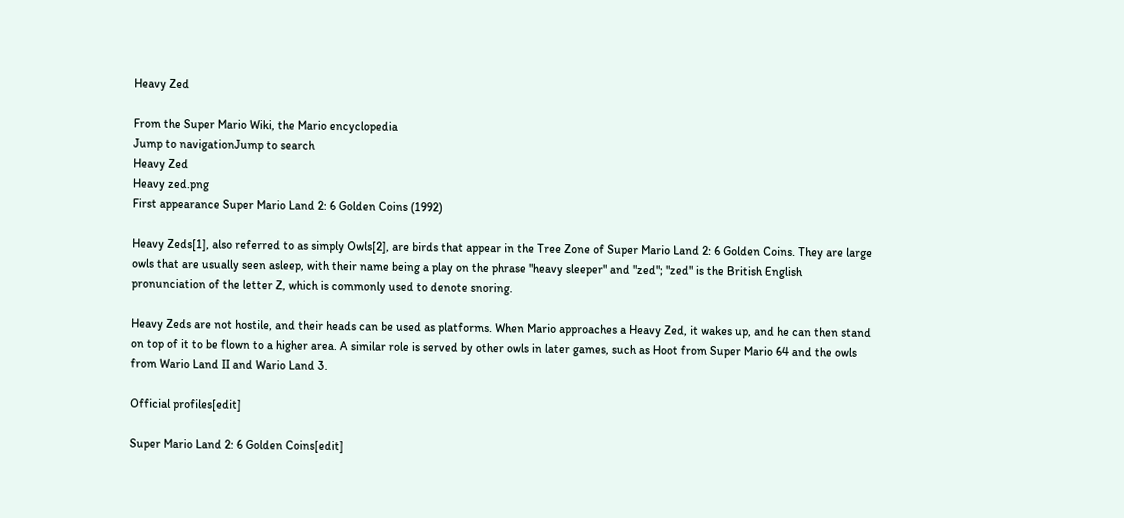Heavy Zed

From the Super Mario Wiki, the Mario encyclopedia
Jump to navigationJump to search
Heavy Zed
Heavy zed.png
First appearance Super Mario Land 2: 6 Golden Coins (1992)

Heavy Zeds[1], also referred to as simply Owls[2], are birds that appear in the Tree Zone of Super Mario Land 2: 6 Golden Coins. They are large owls that are usually seen asleep, with their name being a play on the phrase "heavy sleeper" and "zed"; "zed" is the British English pronunciation of the letter Z, which is commonly used to denote snoring.

Heavy Zeds are not hostile, and their heads can be used as platforms. When Mario approaches a Heavy Zed, it wakes up, and he can then stand on top of it to be flown to a higher area. A similar role is served by other owls in later games, such as Hoot from Super Mario 64 and the owls from Wario Land II and Wario Land 3.

Official profiles[edit]

Super Mario Land 2: 6 Golden Coins[edit]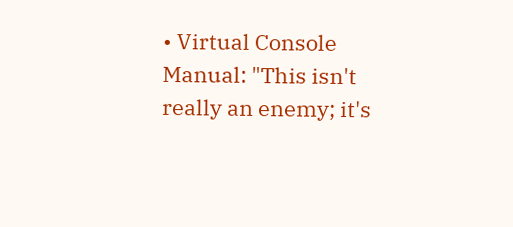• Virtual Console Manual: "This isn't really an enemy; it's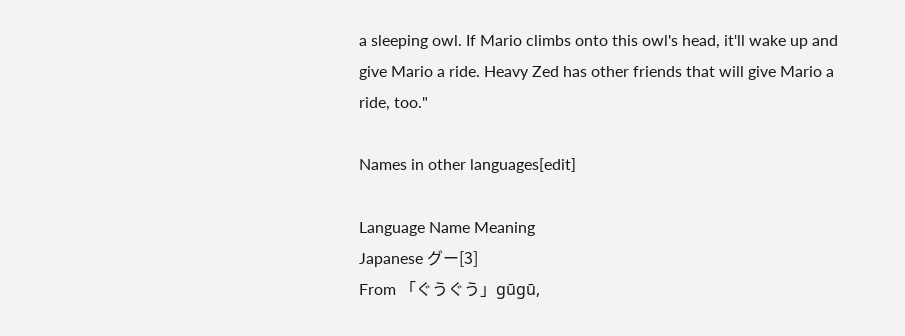a sleeping owl. If Mario climbs onto this owl's head, it'll wake up and give Mario a ride. Heavy Zed has other friends that will give Mario a ride, too."

Names in other languages[edit]

Language Name Meaning
Japanese グー[3]
From 「ぐうぐう」gūgū,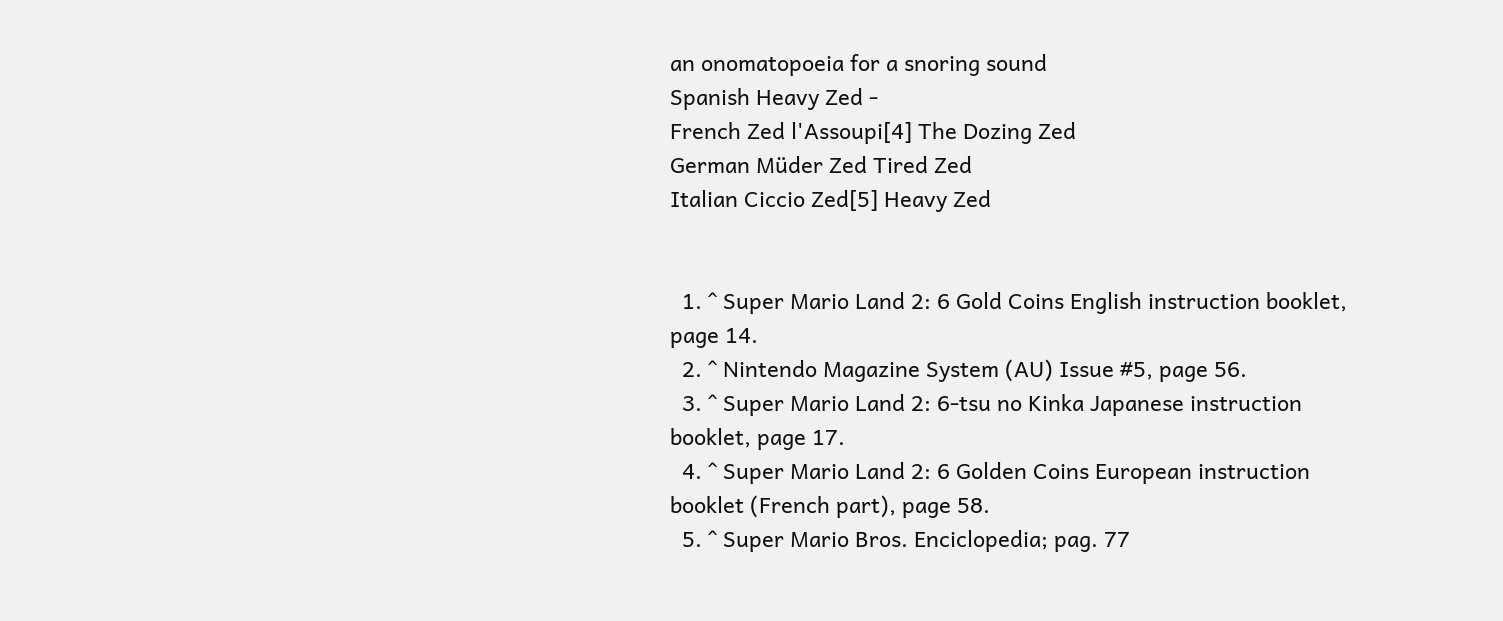an onomatopoeia for a snoring sound
Spanish Heavy Zed -
French Zed l'Assoupi[4] The Dozing Zed
German Müder Zed Tired Zed
Italian Ciccio Zed[5] Heavy Zed


  1. ^ Super Mario Land 2: 6 Gold Coins English instruction booklet, page 14.
  2. ^ Nintendo Magazine System (AU) Issue #5, page 56.
  3. ^ Super Mario Land 2: 6-tsu no Kinka Japanese instruction booklet, page 17.
  4. ^ Super Mario Land 2: 6 Golden Coins European instruction booklet (French part), page 58.
  5. ^ Super Mario Bros. Enciclopedia; pag. 77